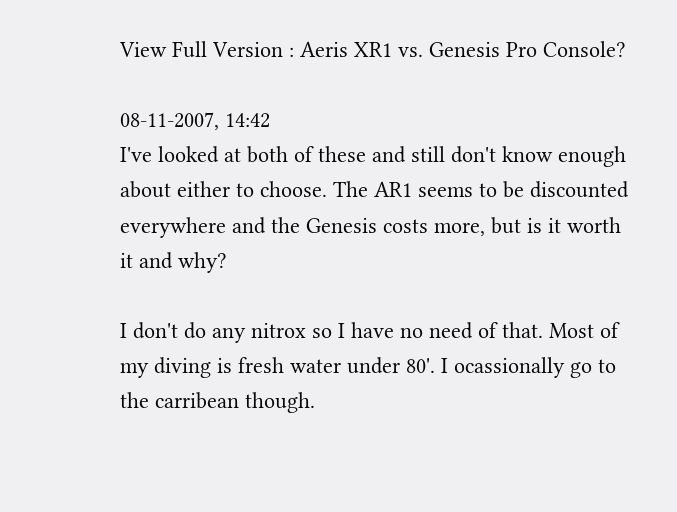View Full Version : Aeris XR1 vs. Genesis Pro Console?

08-11-2007, 14:42
I've looked at both of these and still don't know enough about either to choose. The AR1 seems to be discounted everywhere and the Genesis costs more, but is it worth it and why?

I don't do any nitrox so I have no need of that. Most of my diving is fresh water under 80'. I ocassionally go to the carribean though.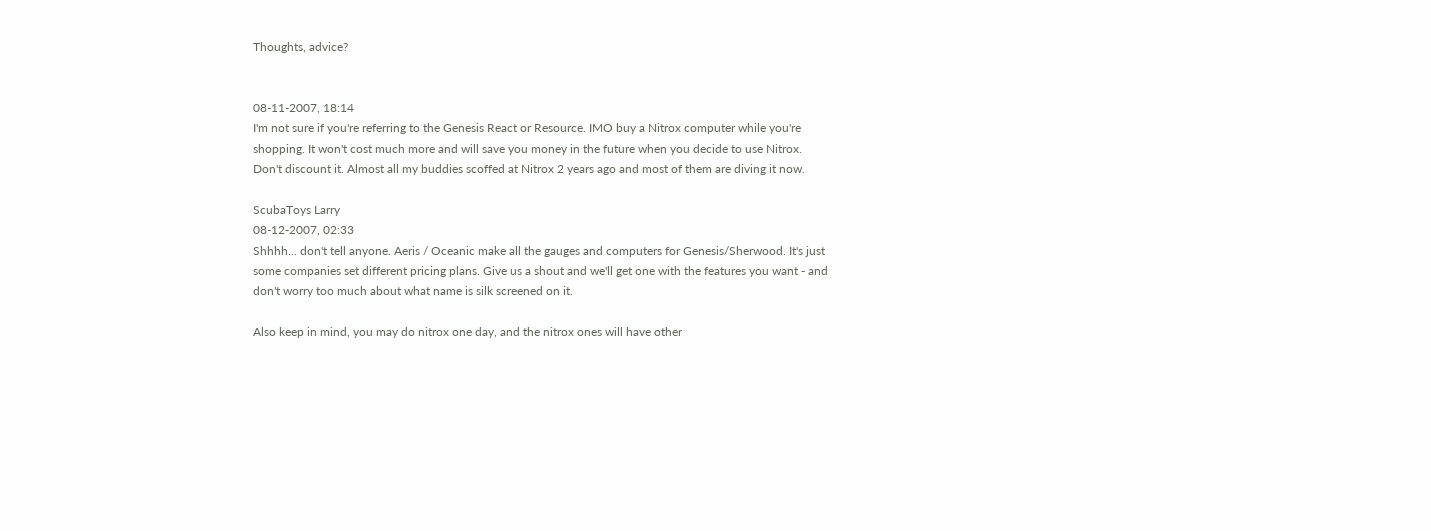Thoughts, advice?


08-11-2007, 18:14
I'm not sure if you're referring to the Genesis React or Resource. IMO buy a Nitrox computer while you're shopping. It won't cost much more and will save you money in the future when you decide to use Nitrox. Don't discount it. Almost all my buddies scoffed at Nitrox 2 years ago and most of them are diving it now.

ScubaToys Larry
08-12-2007, 02:33
Shhhh... don't tell anyone. Aeris / Oceanic make all the gauges and computers for Genesis/Sherwood. It's just some companies set different pricing plans. Give us a shout and we'll get one with the features you want - and don't worry too much about what name is silk screened on it.

Also keep in mind, you may do nitrox one day, and the nitrox ones will have other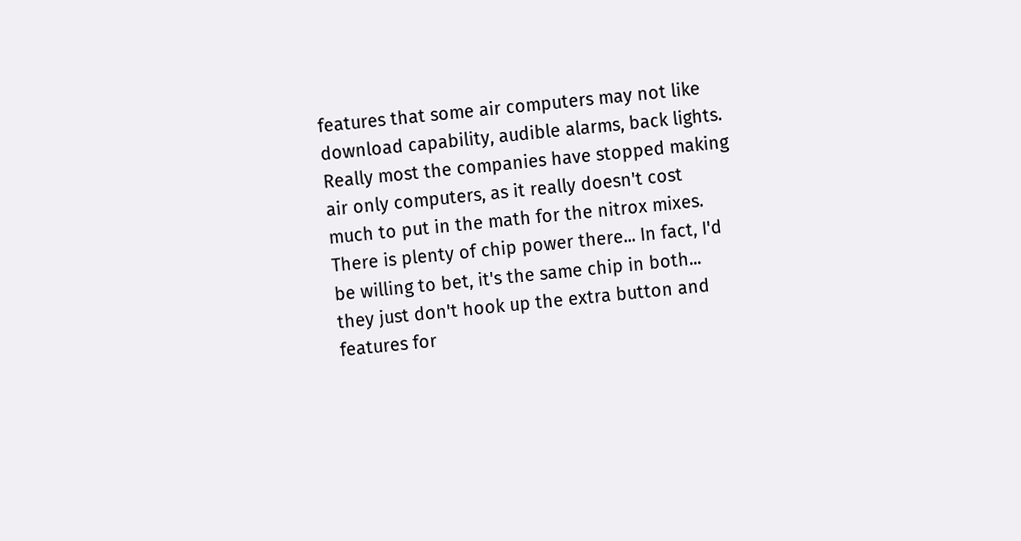features that some air computers may not like download capability, audible alarms, back lights. Really most the companies have stopped making air only computers, as it really doesn't cost much to put in the math for the nitrox mixes. There is plenty of chip power there... In fact, I'd be willing to bet, it's the same chip in both... they just don't hook up the extra button and features for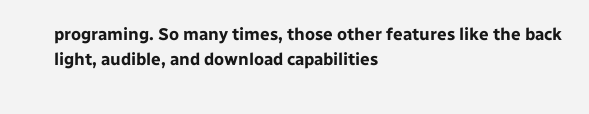programing. So many times, those other features like the back light, audible, and download capabilities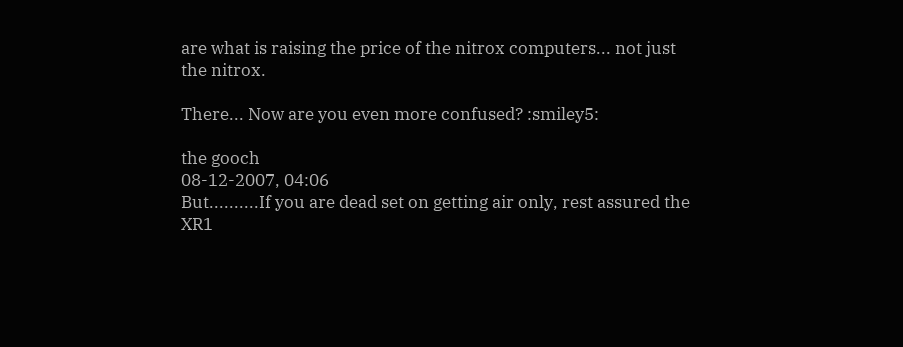are what is raising the price of the nitrox computers... not just the nitrox.

There... Now are you even more confused? :smiley5:

the gooch
08-12-2007, 04:06
But..........If you are dead set on getting air only, rest assured the XR1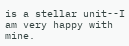is a stellar unit--I am very happy with mine.